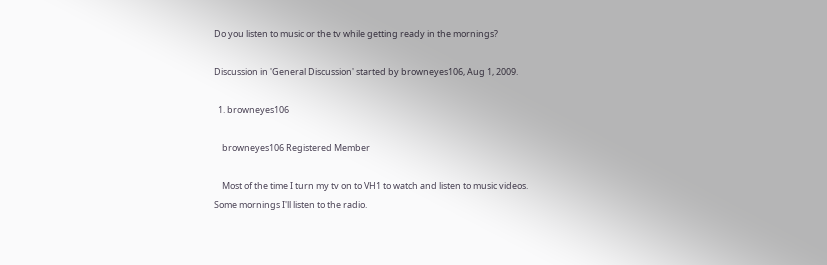Do you listen to music or the tv while getting ready in the mornings?

Discussion in 'General Discussion' started by browneyes106, Aug 1, 2009.

  1. browneyes106

    browneyes106 Registered Member

    Most of the time I turn my tv on to VH1 to watch and listen to music videos. Some mornings I'll listen to the radio.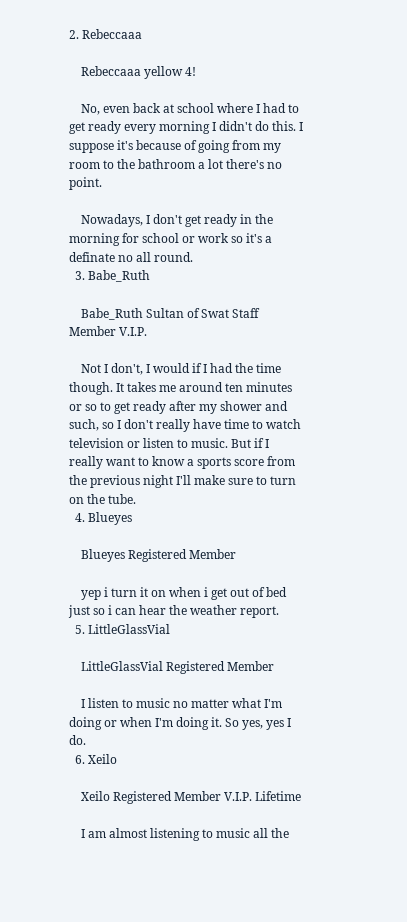2. Rebeccaaa

    Rebeccaaa yellow 4!

    No, even back at school where I had to get ready every morning I didn't do this. I suppose it's because of going from my room to the bathroom a lot there's no point.

    Nowadays, I don't get ready in the morning for school or work so it's a definate no all round.
  3. Babe_Ruth

    Babe_Ruth Sultan of Swat Staff Member V.I.P.

    Not I don't, I would if I had the time though. It takes me around ten minutes or so to get ready after my shower and such, so I don't really have time to watch television or listen to music. But if I really want to know a sports score from the previous night I'll make sure to turn on the tube.
  4. Blueyes

    Blueyes Registered Member

    yep i turn it on when i get out of bed just so i can hear the weather report.
  5. LittleGlassVial

    LittleGlassVial Registered Member

    I listen to music no matter what I'm doing or when I'm doing it. So yes, yes I do.
  6. Xeilo

    Xeilo Registered Member V.I.P. Lifetime

    I am almost listening to music all the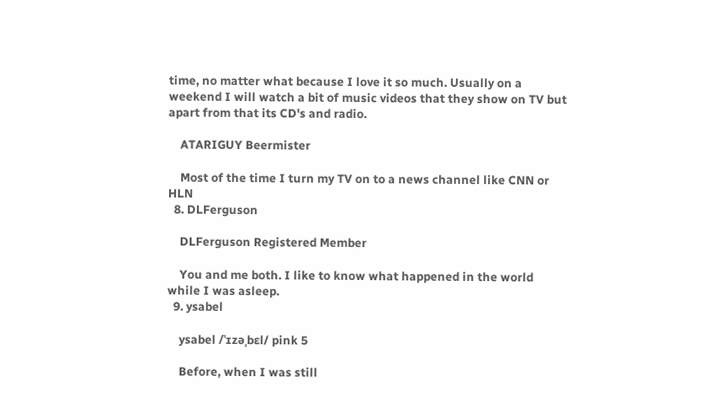time, no matter what because I love it so much. Usually on a weekend I will watch a bit of music videos that they show on TV but apart from that its CD's and radio.

    ATARIGUY Beermister

    Most of the time I turn my TV on to a news channel like CNN or HLN
  8. DLFerguson

    DLFerguson Registered Member

    You and me both. I like to know what happened in the world while I was asleep.
  9. ysabel

    ysabel /ˈɪzəˌbɛl/ pink 5

    Before, when I was still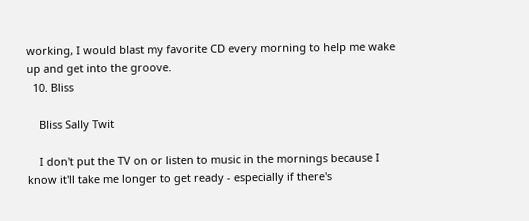working, I would blast my favorite CD every morning to help me wake up and get into the groove.
  10. Bliss

    Bliss Sally Twit

    I don't put the TV on or listen to music in the mornings because I know it'll take me longer to get ready - especially if there's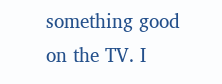something good on the TV. I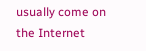usually come on the Internet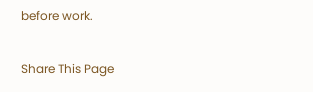before work.

Share This Page